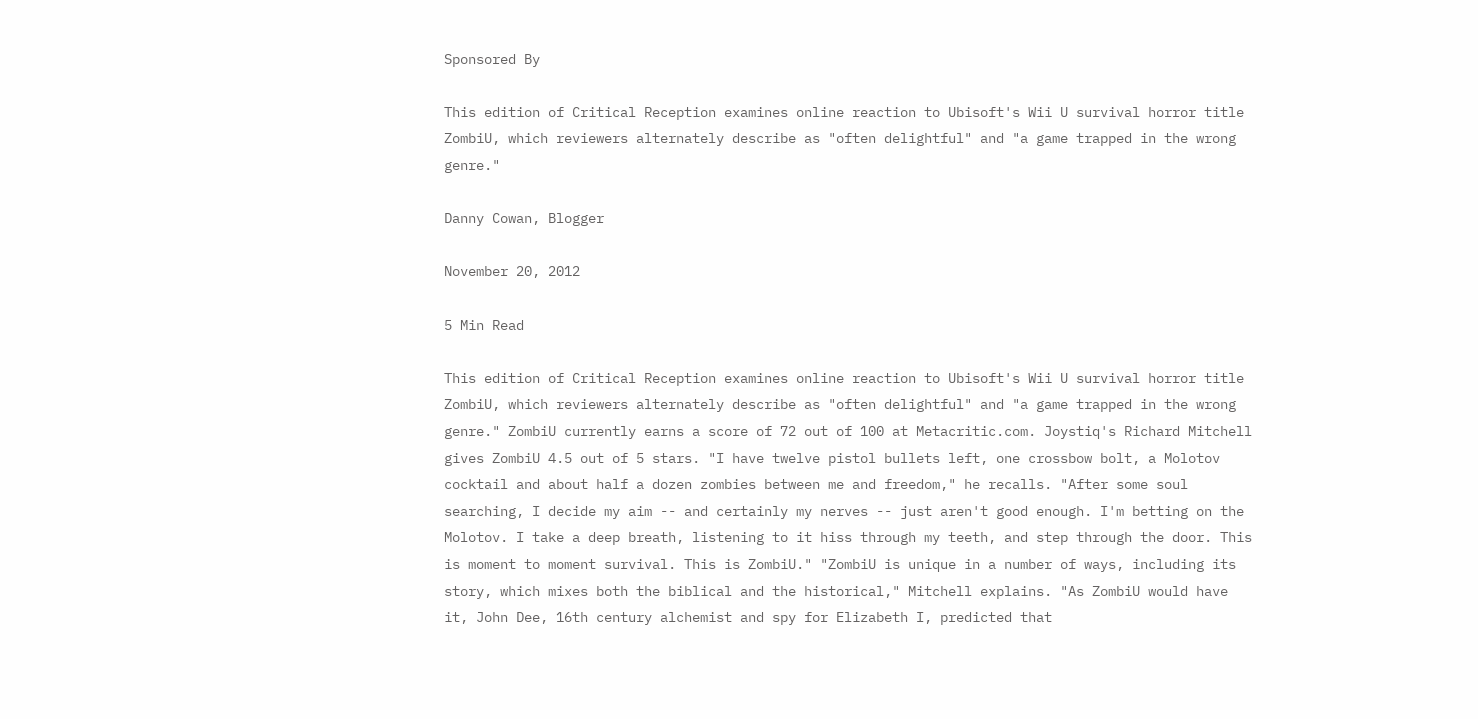Sponsored By

This edition of Critical Reception examines online reaction to Ubisoft's Wii U survival horror title ZombiU, which reviewers alternately describe as "often delightful" and "a game trapped in the wrong genre."

Danny Cowan, Blogger

November 20, 2012

5 Min Read

This edition of Critical Reception examines online reaction to Ubisoft's Wii U survival horror title ZombiU, which reviewers alternately describe as "often delightful" and "a game trapped in the wrong genre." ZombiU currently earns a score of 72 out of 100 at Metacritic.com. Joystiq's Richard Mitchell gives ZombiU 4.5 out of 5 stars. "I have twelve pistol bullets left, one crossbow bolt, a Molotov cocktail and about half a dozen zombies between me and freedom," he recalls. "After some soul searching, I decide my aim -- and certainly my nerves -- just aren't good enough. I'm betting on the Molotov. I take a deep breath, listening to it hiss through my teeth, and step through the door. This is moment to moment survival. This is ZombiU." "ZombiU is unique in a number of ways, including its story, which mixes both the biblical and the historical," Mitchell explains. "As ZombiU would have it, John Dee, 16th century alchemist and spy for Elizabeth I, predicted that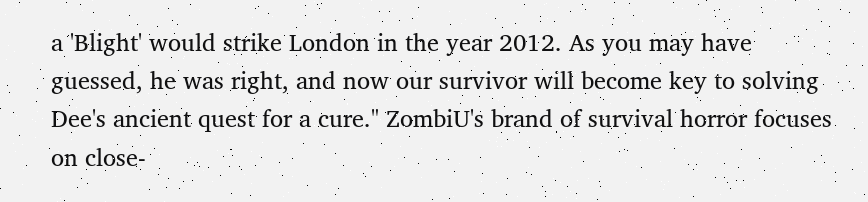a 'Blight' would strike London in the year 2012. As you may have guessed, he was right, and now our survivor will become key to solving Dee's ancient quest for a cure." ZombiU's brand of survival horror focuses on close-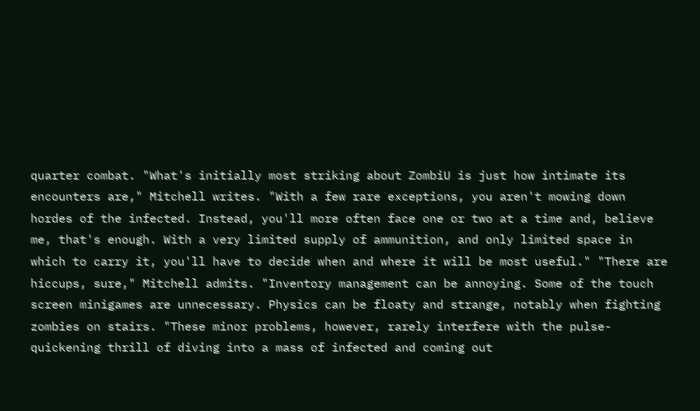quarter combat. "What's initially most striking about ZombiU is just how intimate its encounters are," Mitchell writes. "With a few rare exceptions, you aren't mowing down hordes of the infected. Instead, you'll more often face one or two at a time and, believe me, that's enough. With a very limited supply of ammunition, and only limited space in which to carry it, you'll have to decide when and where it will be most useful." "There are hiccups, sure," Mitchell admits. "Inventory management can be annoying. Some of the touch screen minigames are unnecessary. Physics can be floaty and strange, notably when fighting zombies on stairs. "These minor problems, however, rarely interfere with the pulse-quickening thrill of diving into a mass of infected and coming out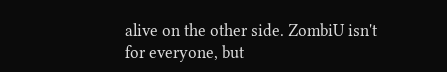alive on the other side. ZombiU isn't for everyone, but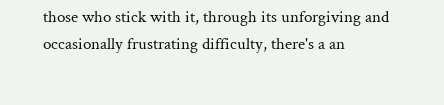those who stick with it, through its unforgiving and occasionally frustrating difficulty, there's a an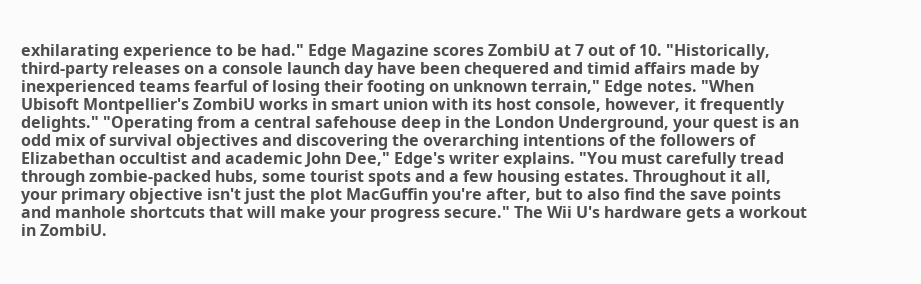exhilarating experience to be had." Edge Magazine scores ZombiU at 7 out of 10. "Historically, third-party releases on a console launch day have been chequered and timid affairs made by inexperienced teams fearful of losing their footing on unknown terrain," Edge notes. "When Ubisoft Montpellier's ZombiU works in smart union with its host console, however, it frequently delights." "Operating from a central safehouse deep in the London Underground, your quest is an odd mix of survival objectives and discovering the overarching intentions of the followers of Elizabethan occultist and academic John Dee," Edge's writer explains. "You must carefully tread through zombie-packed hubs, some tourist spots and a few housing estates. Throughout it all, your primary objective isn't just the plot MacGuffin you're after, but to also find the save points and manhole shortcuts that will make your progress secure." The Wii U's hardware gets a workout in ZombiU.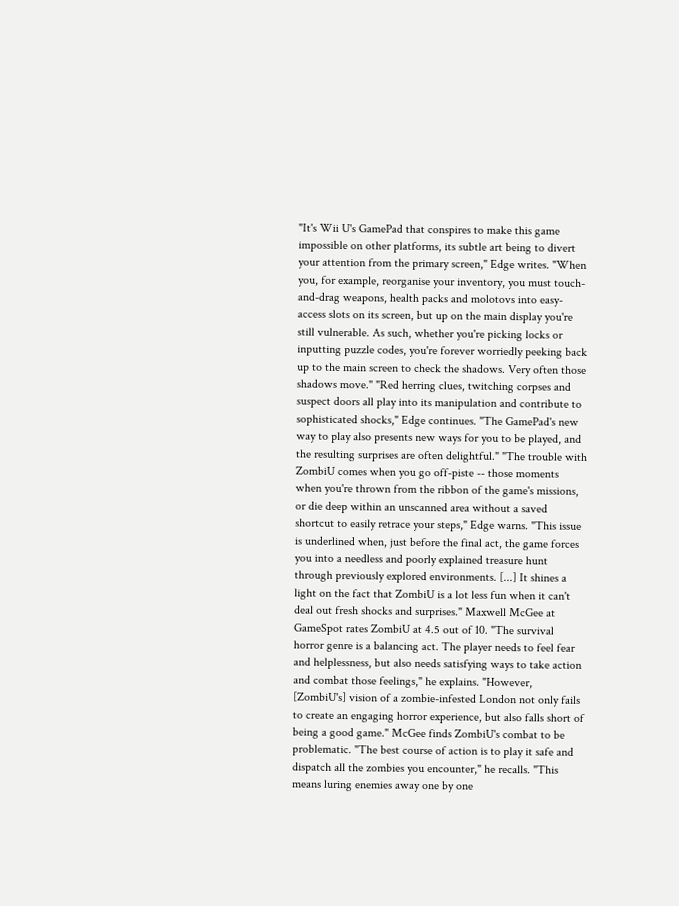"It's Wii U's GamePad that conspires to make this game impossible on other platforms, its subtle art being to divert your attention from the primary screen," Edge writes. "When you, for example, reorganise your inventory, you must touch-and-drag weapons, health packs and molotovs into easy-access slots on its screen, but up on the main display you're still vulnerable. As such, whether you're picking locks or inputting puzzle codes, you're forever worriedly peeking back up to the main screen to check the shadows. Very often those shadows move." "Red herring clues, twitching corpses and suspect doors all play into its manipulation and contribute to sophisticated shocks," Edge continues. "The GamePad's new way to play also presents new ways for you to be played, and the resulting surprises are often delightful." "The trouble with ZombiU comes when you go off-piste -- those moments when you're thrown from the ribbon of the game's missions, or die deep within an unscanned area without a saved shortcut to easily retrace your steps," Edge warns. "This issue is underlined when, just before the final act, the game forces you into a needless and poorly explained treasure hunt through previously explored environments. [...] It shines a light on the fact that ZombiU is a lot less fun when it can't deal out fresh shocks and surprises." Maxwell McGee at GameSpot rates ZombiU at 4.5 out of 10. "The survival horror genre is a balancing act. The player needs to feel fear and helplessness, but also needs satisfying ways to take action and combat those feelings," he explains. "However, [ZombiU's] vision of a zombie-infested London not only fails to create an engaging horror experience, but also falls short of being a good game." McGee finds ZombiU's combat to be problematic. "The best course of action is to play it safe and dispatch all the zombies you encounter," he recalls. "This means luring enemies away one by one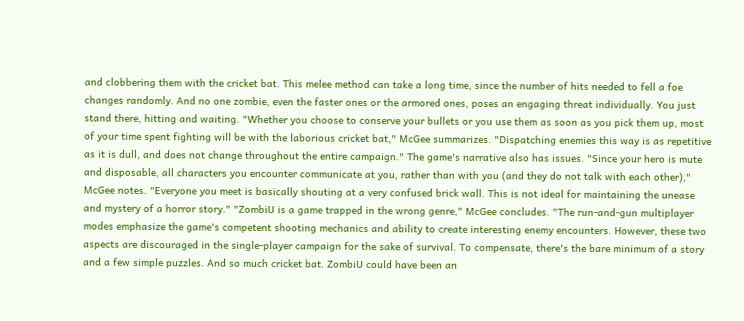and clobbering them with the cricket bat. This melee method can take a long time, since the number of hits needed to fell a foe changes randomly. And no one zombie, even the faster ones or the armored ones, poses an engaging threat individually. You just stand there, hitting and waiting. "Whether you choose to conserve your bullets or you use them as soon as you pick them up, most of your time spent fighting will be with the laborious cricket bat," McGee summarizes. "Dispatching enemies this way is as repetitive as it is dull, and does not change throughout the entire campaign." The game's narrative also has issues. "Since your hero is mute and disposable, all characters you encounter communicate at you, rather than with you (and they do not talk with each other)," McGee notes. "Everyone you meet is basically shouting at a very confused brick wall. This is not ideal for maintaining the unease and mystery of a horror story." "ZombiU is a game trapped in the wrong genre," McGee concludes. "The run-and-gun multiplayer modes emphasize the game's competent shooting mechanics and ability to create interesting enemy encounters. However, these two aspects are discouraged in the single-player campaign for the sake of survival. To compensate, there's the bare minimum of a story and a few simple puzzles. And so much cricket bat. ZombiU could have been an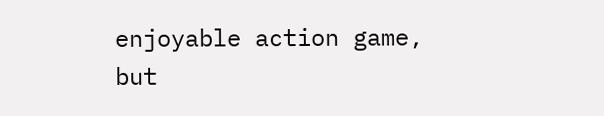enjoyable action game, but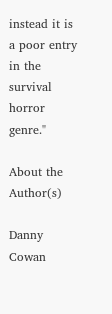instead it is a poor entry in the survival horror genre."

About the Author(s)

Danny Cowan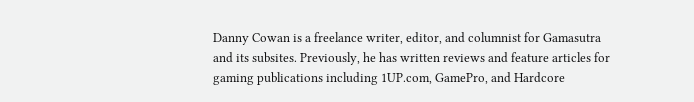Danny Cowan is a freelance writer, editor, and columnist for Gamasutra and its subsites. Previously, he has written reviews and feature articles for gaming publications including 1UP.com, GamePro, and Hardcore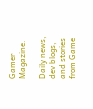Gamer Magazine.

Daily news, dev blogs, and stories from Game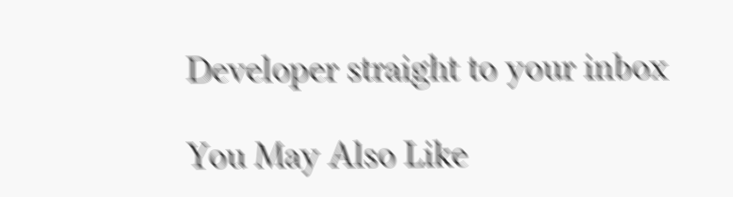Developer straight to your inbox

You May Also Like